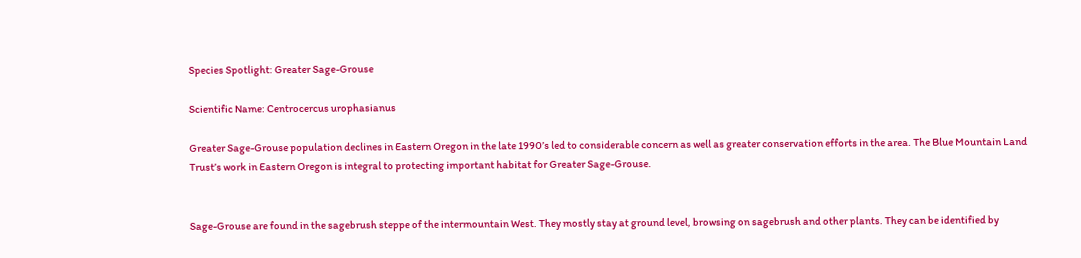Species Spotlight: Greater Sage-Grouse

Scientific Name: Centrocercus urophasianus

Greater Sage-Grouse population declines in Eastern Oregon in the late 1990’s led to considerable concern as well as greater conservation efforts in the area. The Blue Mountain Land Trust’s work in Eastern Oregon is integral to protecting important habitat for Greater Sage-Grouse.


Sage-Grouse are found in the sagebrush steppe of the intermountain West. They mostly stay at ground level, browsing on sagebrush and other plants. They can be identified by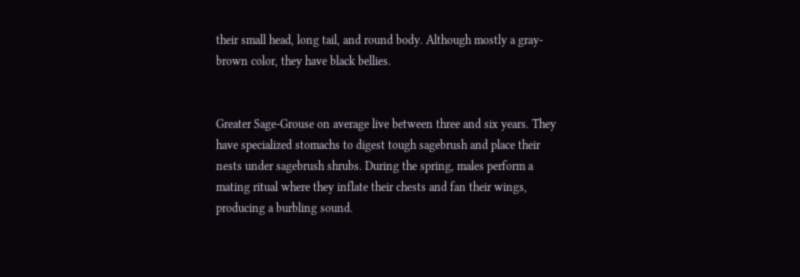their small head, long tail, and round body. Although mostly a gray-brown color, they have black bellies.


Greater Sage-Grouse on average live between three and six years. They have specialized stomachs to digest tough sagebrush and place their nests under sagebrush shrubs. During the spring, males perform a mating ritual where they inflate their chests and fan their wings, producing a burbling sound.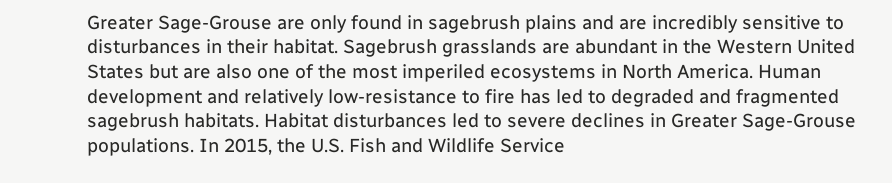Greater Sage-Grouse are only found in sagebrush plains and are incredibly sensitive to disturbances in their habitat. Sagebrush grasslands are abundant in the Western United States but are also one of the most imperiled ecosystems in North America. Human development and relatively low-resistance to fire has led to degraded and fragmented sagebrush habitats. Habitat disturbances led to severe declines in Greater Sage-Grouse populations. In 2015, the U.S. Fish and Wildlife Service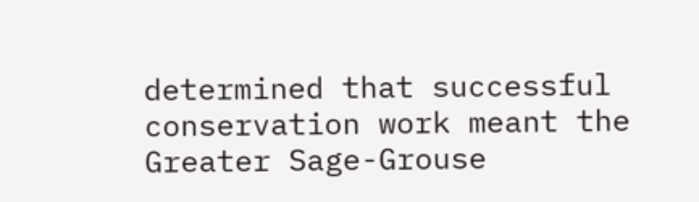determined that successful conservation work meant the Greater Sage-Grouse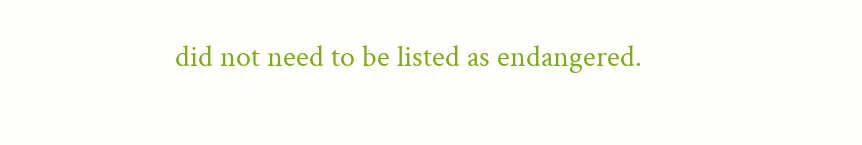did not need to be listed as endangered.